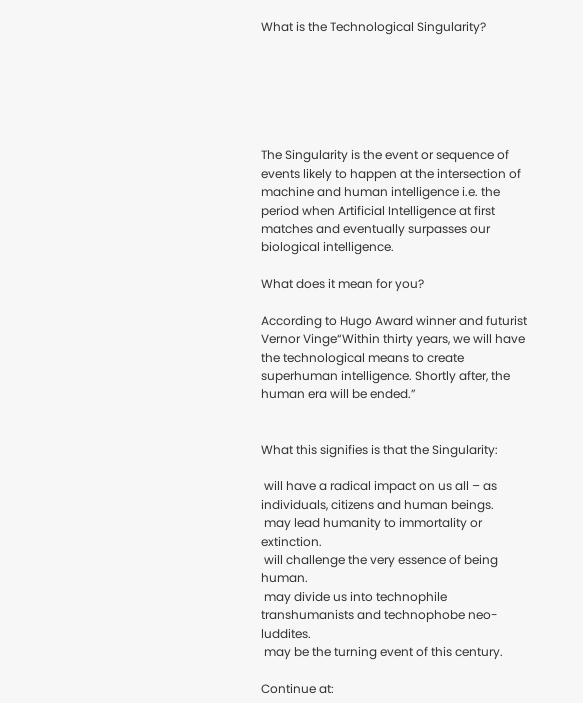What is the Technological Singularity?






The Singularity is the event or sequence of events likely to happen at the intersection of machine and human intelligence i.e. the period when Artificial Intelligence at first matches and eventually surpasses our biological intelligence.

What does it mean for you?

According to Hugo Award winner and futurist Vernor Vinge“Within thirty years, we will have the technological means to create superhuman intelligence. Shortly after, the human era will be ended.”


What this signifies is that the Singularity:

 will have a radical impact on us all – as individuals, citizens and human beings.
 may lead humanity to immortality or extinction.
 will challenge the very essence of being human.
 may divide us into technophile transhumanists and technophobe neo-luddites.
 may be the turning event of this century.

Continue at: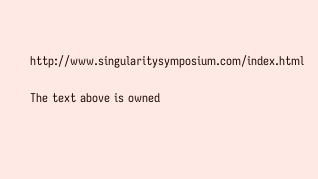http://www.singularitysymposium.com/index.html

The text above is owned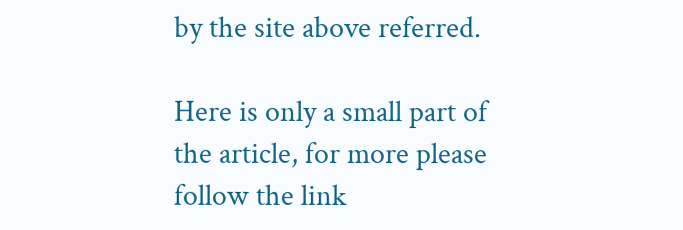by the site above referred.

Here is only a small part of the article, for more please follow the link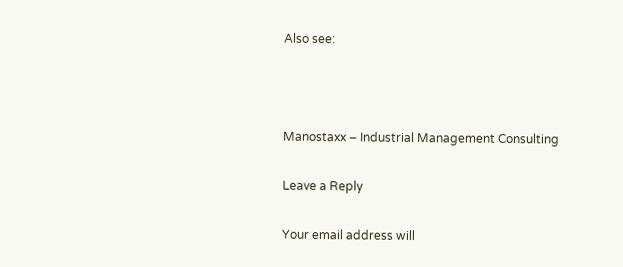Also see:



Manostaxx – Industrial Management Consulting

Leave a Reply

Your email address will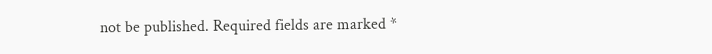not be published. Required fields are marked *